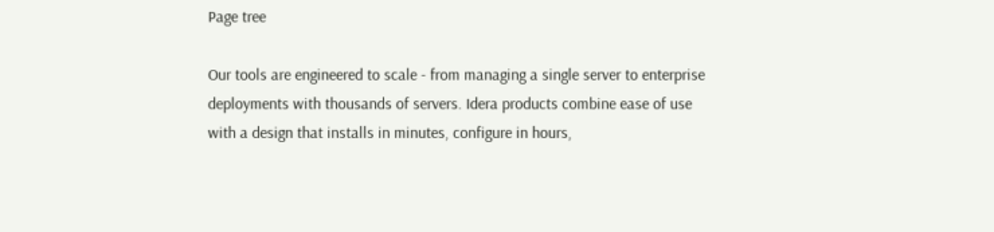Page tree

Our tools are engineered to scale - from managing a single server to enterprise deployments with thousands of servers. Idera products combine ease of use with a design that installs in minutes, configure in hours,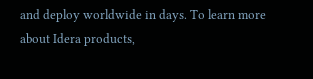and deploy worldwide in days. To learn more about Idera products,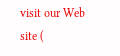visit our Web site (